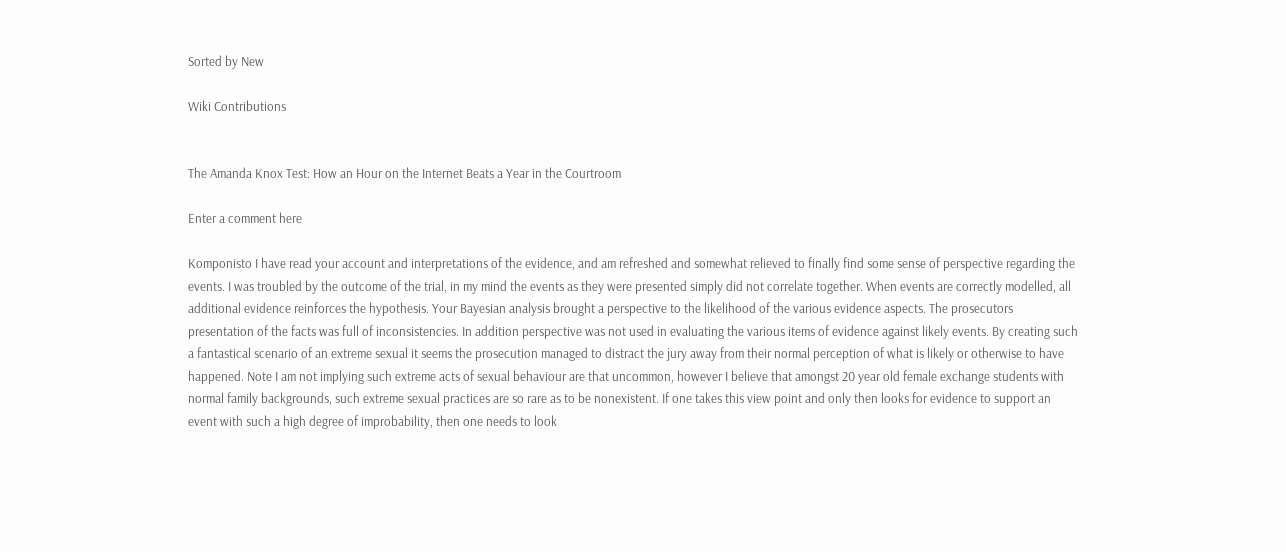Sorted by New

Wiki Contributions


The Amanda Knox Test: How an Hour on the Internet Beats a Year in the Courtroom

Enter a comment here

Komponisto I have read your account and interpretations of the evidence, and am refreshed and somewhat relieved to finally find some sense of perspective regarding the events. I was troubled by the outcome of the trial, in my mind the events as they were presented simply did not correlate together. When events are correctly modelled, all additional evidence reinforces the hypothesis. Your Bayesian analysis brought a perspective to the likelihood of the various evidence aspects. The prosecutors presentation of the facts was full of inconsistencies. In addition perspective was not used in evaluating the various items of evidence against likely events. By creating such a fantastical scenario of an extreme sexual it seems the prosecution managed to distract the jury away from their normal perception of what is likely or otherwise to have happened. Note I am not implying such extreme acts of sexual behaviour are that uncommon, however I believe that amongst 20 year old female exchange students with normal family backgrounds, such extreme sexual practices are so rare as to be nonexistent. If one takes this view point and only then looks for evidence to support an event with such a high degree of improbability, then one needs to look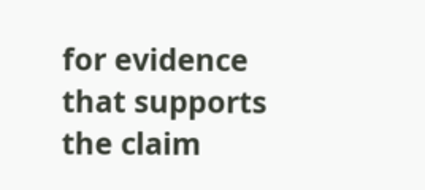for evidence that supports the claim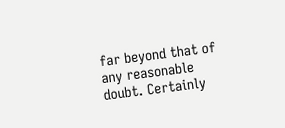far beyond that of any reasonable doubt. Certainly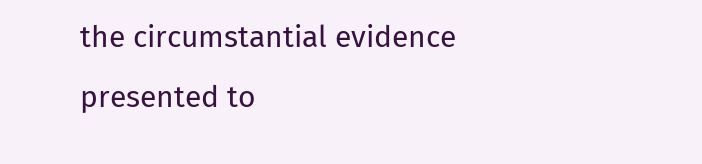the circumstantial evidence presented to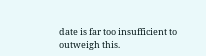date is far too insufficient to outweigh this.